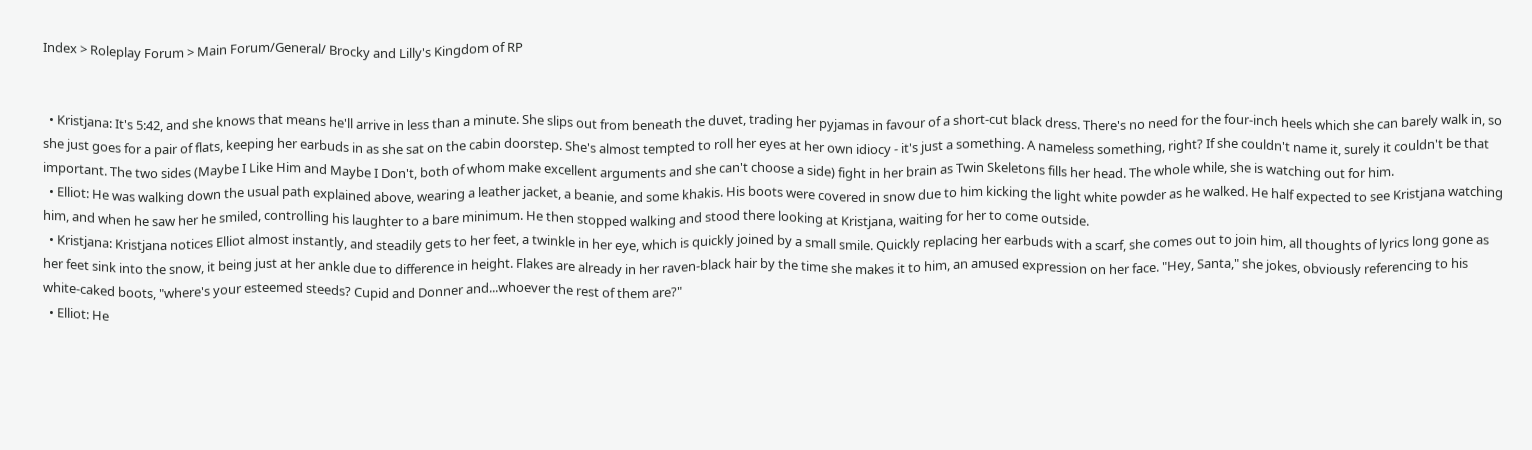Index > Roleplay Forum > Main Forum/General/ Brocky and Lilly's Kingdom of RP


  • Kristjana: It's 5:42, and she knows that means he'll arrive in less than a minute. She slips out from beneath the duvet, trading her pyjamas in favour of a short-cut black dress. There's no need for the four-inch heels which she can barely walk in, so she just goes for a pair of flats, keeping her earbuds in as she sat on the cabin doorstep. She's almost tempted to roll her eyes at her own idiocy - it's just a something. A nameless something, right? If she couldn't name it, surely it couldn't be that important. The two sides (Maybe I Like Him and Maybe I Don't, both of whom make excellent arguments and she can't choose a side) fight in her brain as Twin Skeletons fills her head. The whole while, she is watching out for him.
  • Elliot: He was walking down the usual path explained above, wearing a leather jacket, a beanie, and some khakis. His boots were covered in snow due to him kicking the light white powder as he walked. He half expected to see Kristjana watching him, and when he saw her he smiled, controlling his laughter to a bare minimum. He then stopped walking and stood there looking at Kristjana, waiting for her to come outside.
  • Kristjana: Kristjana notices Elliot almost instantly, and steadily gets to her feet, a twinkle in her eye, which is quickly joined by a small smile. Quickly replacing her earbuds with a scarf, she comes out to join him, all thoughts of lyrics long gone as her feet sink into the snow, it being just at her ankle due to difference in height. Flakes are already in her raven-black hair by the time she makes it to him, an amused expression on her face. "Hey, Santa," she jokes, obviously referencing to his white-caked boots, "where's your esteemed steeds? Cupid and Donner and...whoever the rest of them are?"
  • Elliot: He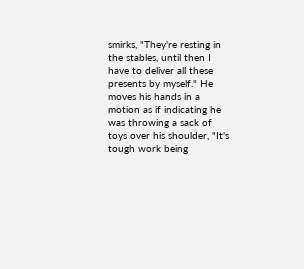smirks, "They're resting in the stables, until then I have to deliver all these presents by myself." He moves his hands in a motion as if indicating he was throwing a sack of toys over his shoulder, "It's tough work being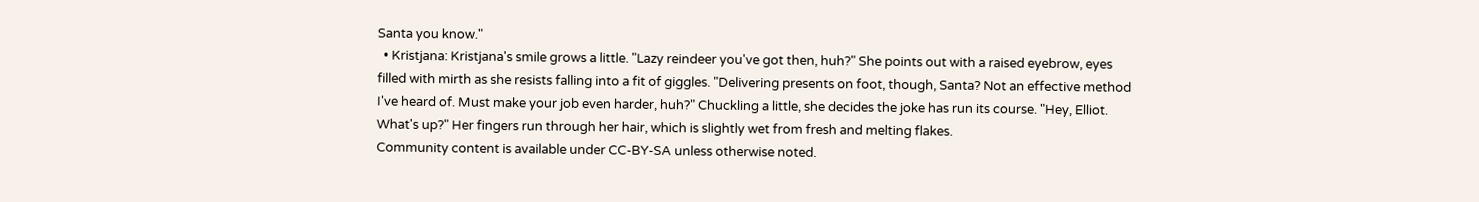Santa you know."
  • Kristjana: Kristjana's smile grows a little. "Lazy reindeer you've got then, huh?" She points out with a raised eyebrow, eyes filled with mirth as she resists falling into a fit of giggles. "Delivering presents on foot, though, Santa? Not an effective method I've heard of. Must make your job even harder, huh?" Chuckling a little, she decides the joke has run its course. "Hey, Elliot. What's up?" Her fingers run through her hair, which is slightly wet from fresh and melting flakes.
Community content is available under CC-BY-SA unless otherwise noted.